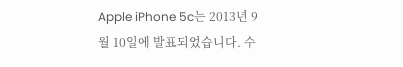Apple iPhone 5c는 2013년 9월 10일에 발표되었습니다. 수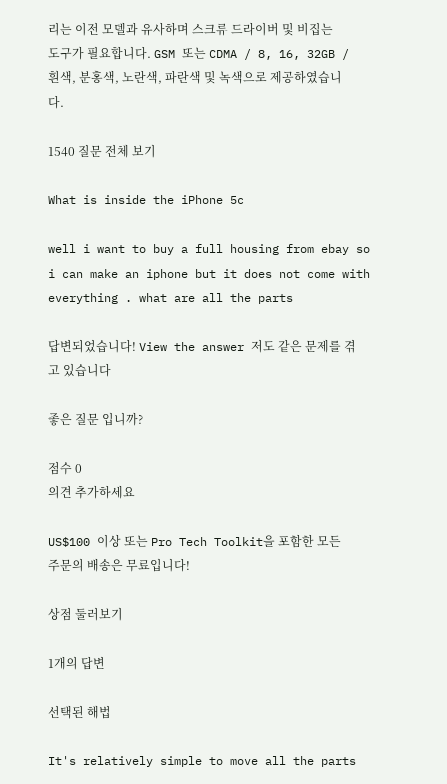리는 이전 모델과 유사하며 스크류 드라이버 및 비집는 도구가 필요합니다. GSM 또는 CDMA / 8, 16, 32GB / 흰색, 분홍색, 노란색, 파란색 및 녹색으로 제공하였습니다.

1540 질문 전체 보기

What is inside the iPhone 5c

well i want to buy a full housing from ebay so i can make an iphone but it does not come with everything . what are all the parts

답변되었습니다! View the answer 저도 같은 문제를 겪고 있습니다

좋은 질문 입니까?

점수 0
의견 추가하세요

US$100 이상 또는 Pro Tech Toolkit을 포함한 모든 주문의 배송은 무료입니다!

상점 둘러보기

1개의 답변

선택된 해법

It's relatively simple to move all the parts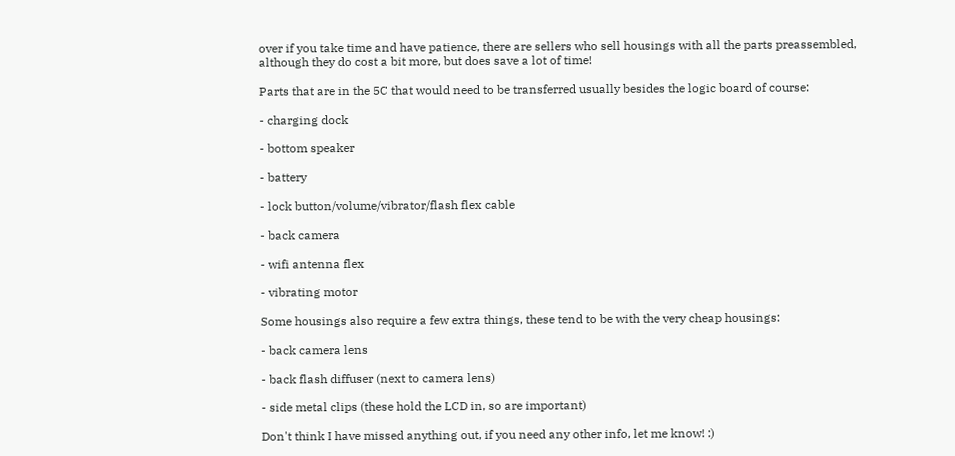over if you take time and have patience, there are sellers who sell housings with all the parts preassembled, although they do cost a bit more, but does save a lot of time!

Parts that are in the 5C that would need to be transferred usually besides the logic board of course:

- charging dock

- bottom speaker

- battery

- lock button/volume/vibrator/flash flex cable

- back camera

- wifi antenna flex

- vibrating motor

Some housings also require a few extra things, these tend to be with the very cheap housings:

- back camera lens

- back flash diffuser (next to camera lens)

- side metal clips (these hold the LCD in, so are important)

Don't think I have missed anything out, if you need any other info, let me know! :)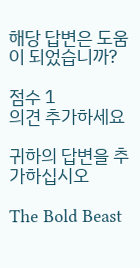해당 답변은 도움이 되었습니까?

점수 1
의견 추가하세요

귀하의 답변을 추가하십시오

The Bold Beast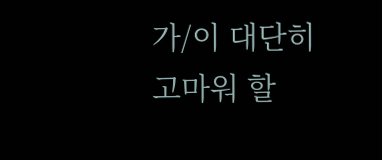가/이 대단히 고마워 할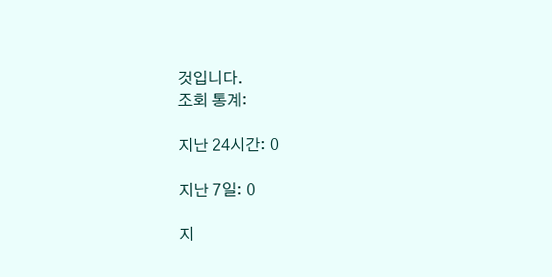것입니다.
조회 통계:

지난 24시간: 0

지난 7일: 0

지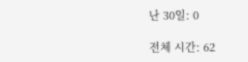난 30일: 0

전체 시간: 62